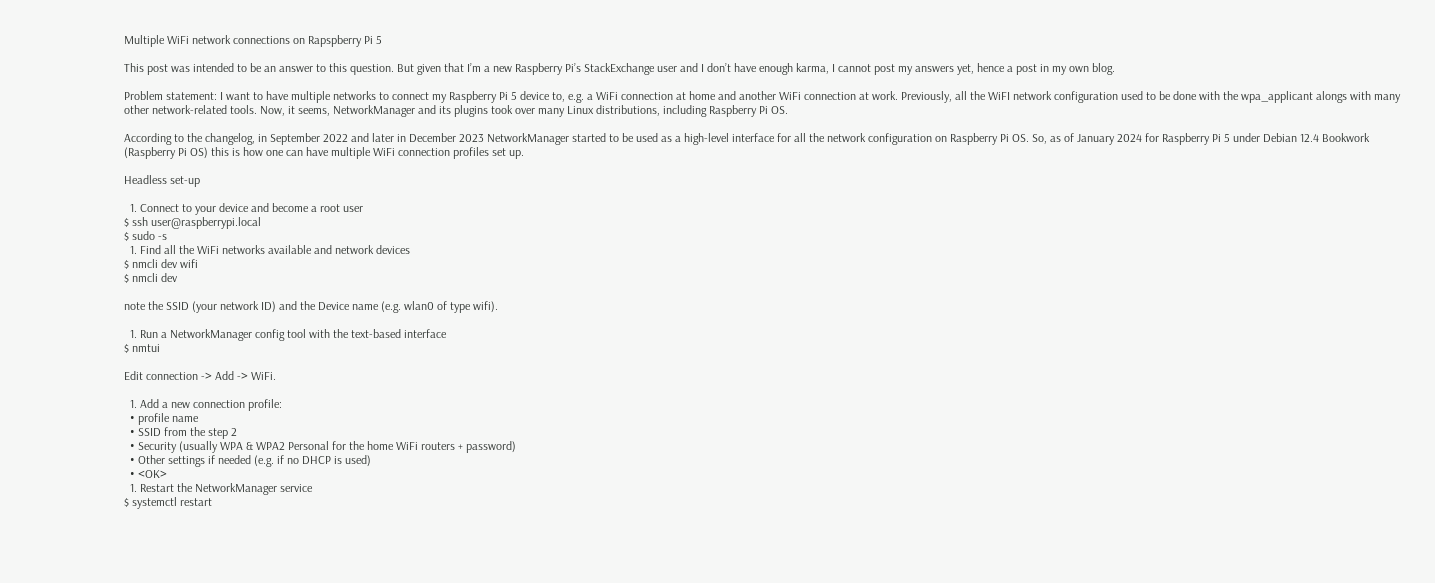Multiple WiFi network connections on Rapspberry Pi 5

This post was intended to be an answer to this question. But given that I’m a new Raspberry Pi’s StackExchange user and I don’t have enough karma, I cannot post my answers yet, hence a post in my own blog.

Problem statement: I want to have multiple networks to connect my Raspberry Pi 5 device to, e.g. a WiFi connection at home and another WiFi connection at work. Previously, all the WiFI network configuration used to be done with the wpa_applicant alongs with many other network-related tools. Now, it seems, NetworkManager and its plugins took over many Linux distributions, including Raspberry Pi OS.

According to the changelog, in September 2022 and later in December 2023 NetworkManager started to be used as a high-level interface for all the network configuration on Raspberry Pi OS. So, as of January 2024 for Raspberry Pi 5 under Debian 12.4 Bookwork (Raspberry Pi OS) this is how one can have multiple WiFi connection profiles set up.

Headless set-up

  1. Connect to your device and become a root user
$ ssh user@raspberrypi.local
$ sudo -s
  1. Find all the WiFi networks available and network devices
$ nmcli dev wifi
$ nmcli dev

note the SSID (your network ID) and the Device name (e.g. wlan0 of type wifi).

  1. Run a NetworkManager config tool with the text-based interface
$ nmtui

Edit connection -> Add -> WiFi.

  1. Add a new connection profile:
  • profile name
  • SSID from the step 2
  • Security (usually WPA & WPA2 Personal for the home WiFi routers + password)
  • Other settings if needed (e.g. if no DHCP is used)
  • <OK>
  1. Restart the NetworkManager service
$ systemctl restart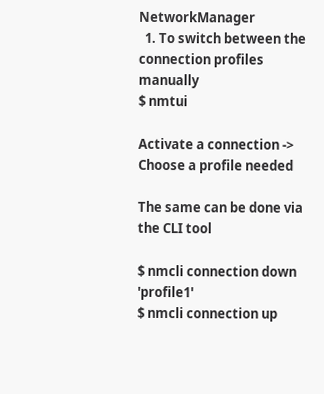NetworkManager
  1. To switch between the connection profiles manually
$ nmtui

Activate a connection -> Choose a profile needed

The same can be done via the CLI tool

$ nmcli connection down 'profile1'
$ nmcli connection up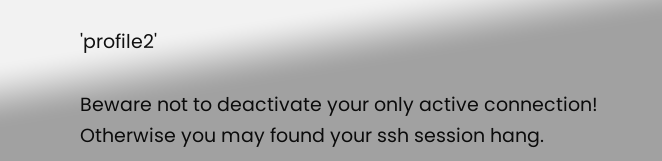'profile2'

Beware not to deactivate your only active connection! Otherwise you may found your ssh session hang.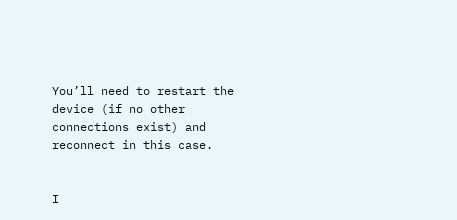You’ll need to restart the device (if no other connections exist) and reconnect in this case.


I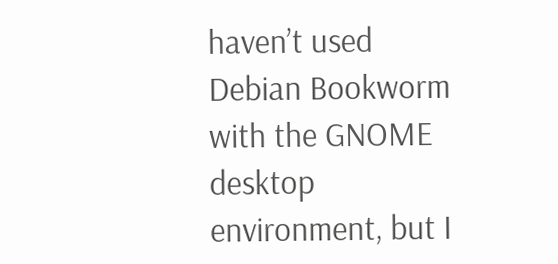haven’t used Debian Bookworm with the GNOME desktop environment, but I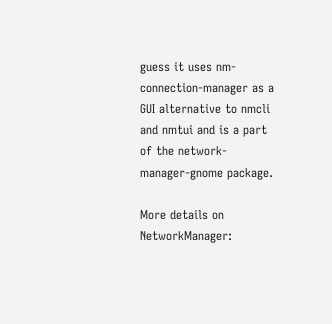guess it uses nm-connection-manager as a GUI alternative to nmcli and nmtui and is a part of the network-manager-gnome package.

More details on NetworkManager: